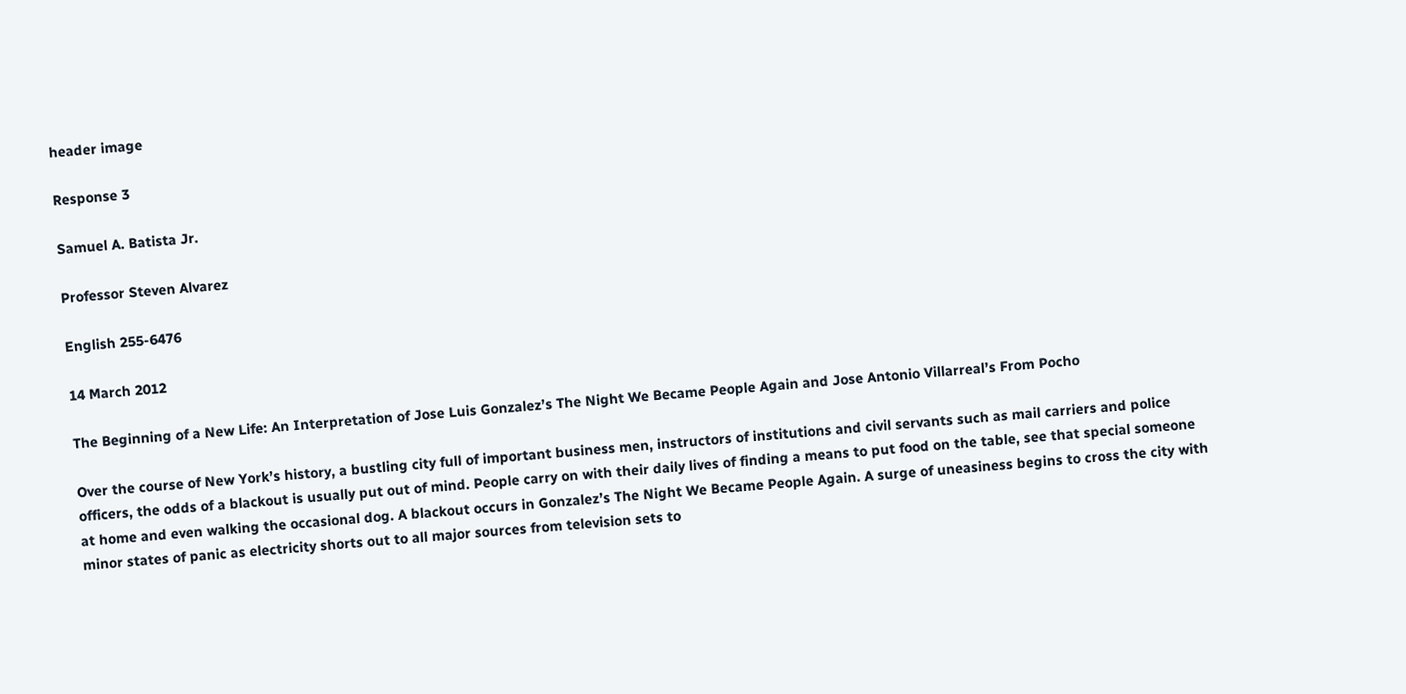header image

Response 3

Samuel A. Batista Jr.

Professor Steven Alvarez

English 255-6476

14 March 2012

The Beginning of a New Life: An Interpretation of Jose Luis Gonzalez’s The Night We Became People Again and Jose Antonio Villarreal’s From Pocho

Over the course of New York’s history, a bustling city full of important business men, instructors of institutions and civil servants such as mail carriers and police officers, the odds of a blackout is usually put out of mind. People carry on with their daily lives of finding a means to put food on the table, see that special someone at home and even walking the occasional dog. A blackout occurs in Gonzalez’s The Night We Became People Again. A surge of uneasiness begins to cross the city with minor states of panic as electricity shorts out to all major sources from television sets to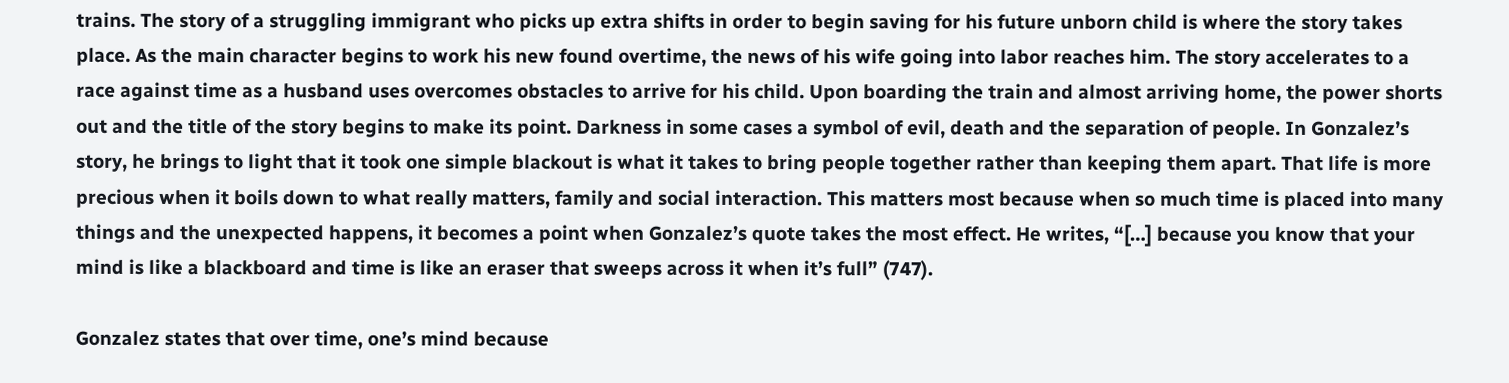trains. The story of a struggling immigrant who picks up extra shifts in order to begin saving for his future unborn child is where the story takes place. As the main character begins to work his new found overtime, the news of his wife going into labor reaches him. The story accelerates to a race against time as a husband uses overcomes obstacles to arrive for his child. Upon boarding the train and almost arriving home, the power shorts out and the title of the story begins to make its point. Darkness in some cases a symbol of evil, death and the separation of people. In Gonzalez’s story, he brings to light that it took one simple blackout is what it takes to bring people together rather than keeping them apart. That life is more precious when it boils down to what really matters, family and social interaction. This matters most because when so much time is placed into many things and the unexpected happens, it becomes a point when Gonzalez’s quote takes the most effect. He writes, “[…] because you know that your mind is like a blackboard and time is like an eraser that sweeps across it when it’s full” (747).

Gonzalez states that over time, one’s mind because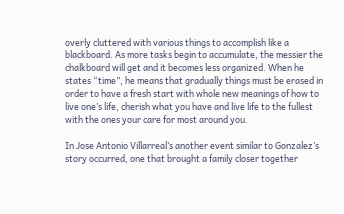overly cluttered with various things to accomplish like a blackboard. As more tasks begin to accumulate, the messier the chalkboard will get and it becomes less organized. When he states “time”, he means that gradually things must be erased in order to have a fresh start with whole new meanings of how to live one’s life, cherish what you have and live life to the fullest with the ones your care for most around you.

In Jose Antonio Villarreal’s another event similar to Gonzalez’s story occurred, one that brought a family closer together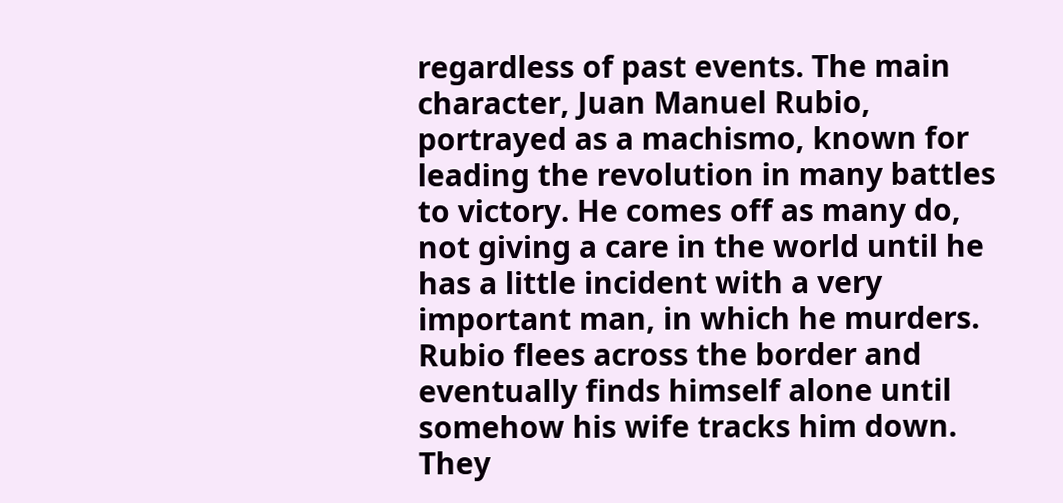regardless of past events. The main character, Juan Manuel Rubio, portrayed as a machismo, known for leading the revolution in many battles to victory. He comes off as many do, not giving a care in the world until he has a little incident with a very important man, in which he murders. Rubio flees across the border and eventually finds himself alone until somehow his wife tracks him down. They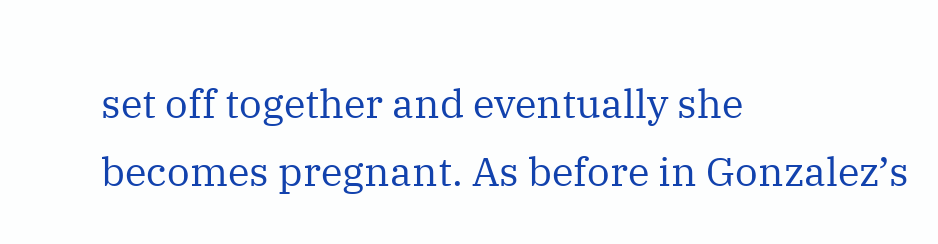set off together and eventually she becomes pregnant. As before in Gonzalez’s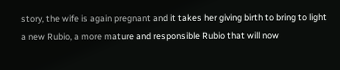story, the wife is again pregnant and it takes her giving birth to bring to light a new Rubio, a more mature and responsible Rubio that will now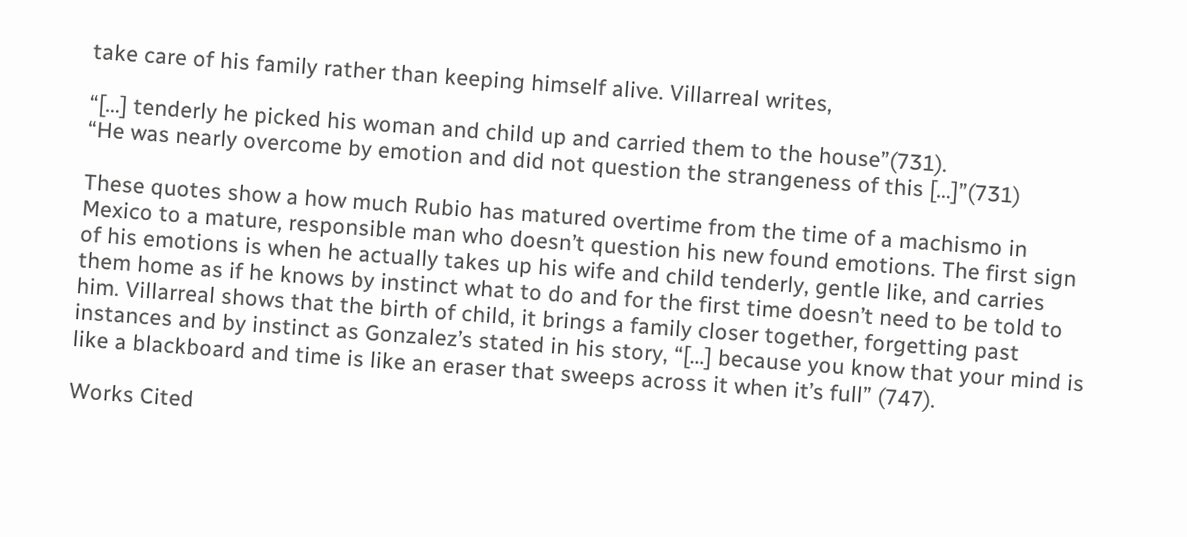take care of his family rather than keeping himself alive. Villarreal writes,

“[…] tenderly he picked his woman and child up and carried them to the house”(731).
“He was nearly overcome by emotion and did not question the strangeness of this […]”(731)

These quotes show a how much Rubio has matured overtime from the time of a machismo in Mexico to a mature, responsible man who doesn’t question his new found emotions. The first sign of his emotions is when he actually takes up his wife and child tenderly, gentle like, and carries them home as if he knows by instinct what to do and for the first time doesn’t need to be told to him. Villarreal shows that the birth of child, it brings a family closer together, forgetting past instances and by instinct as Gonzalez’s stated in his story, “[…] because you know that your mind is like a blackboard and time is like an eraser that sweeps across it when it’s full” (747).

Works Cited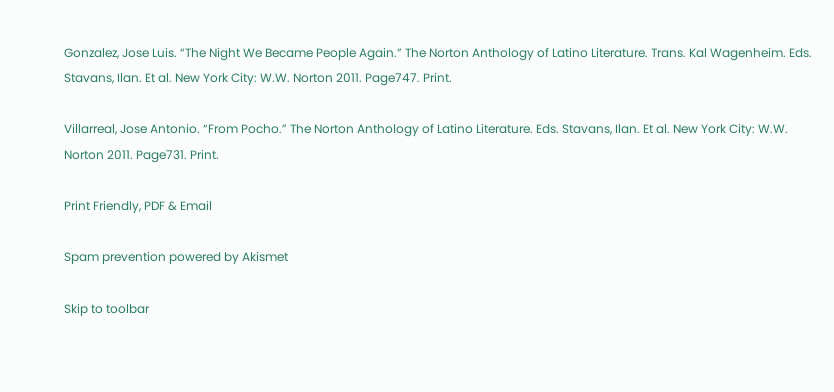Gonzalez, Jose Luis. “The Night We Became People Again.” The Norton Anthology of Latino Literature. Trans. Kal Wagenheim. Eds. Stavans, Ilan. Et al. New York City: W.W. Norton 2011. Page747. Print.

Villarreal, Jose Antonio. “From Pocho.” The Norton Anthology of Latino Literature. Eds. Stavans, Ilan. Et al. New York City: W.W. Norton 2011. Page731. Print.

Print Friendly, PDF & Email

Spam prevention powered by Akismet

Skip to toolbar